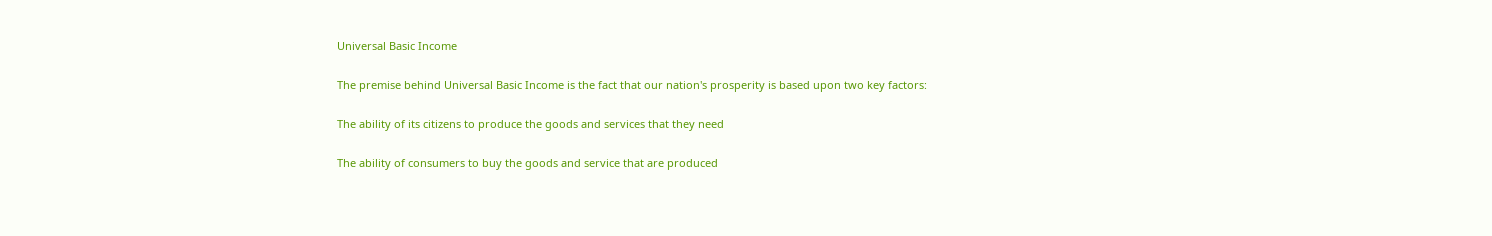Universal Basic Income

The premise behind Universal Basic Income is the fact that our nation's prosperity is based upon two key factors:

The ability of its citizens to produce the goods and services that they need

The ability of consumers to buy the goods and service that are produced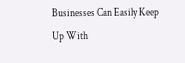Businesses Can Easily Keep Up With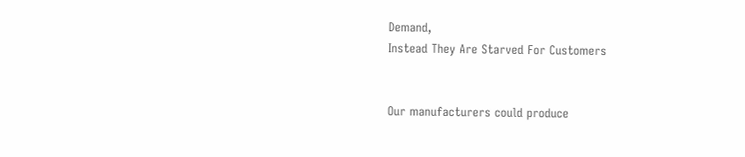Demand,
Instead They Are Starved For Customers


Our manufacturers could produce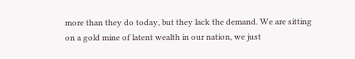more than they do today, but they lack the demand. We are sitting on a gold mine of latent wealth in our nation, we just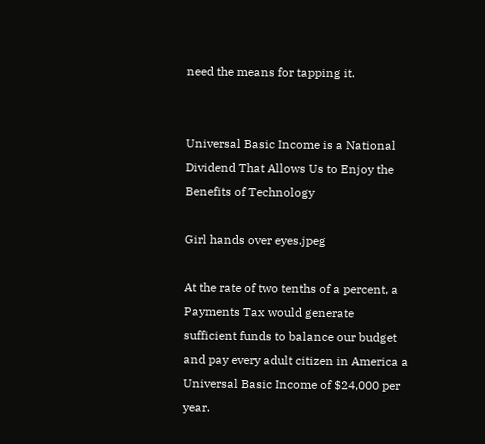need the means for tapping it.


Universal Basic Income is a National Dividend That Allows Us to Enjoy the Benefits of Technology

Girl hands over eyes.jpeg

At the rate of two tenths of a percent, a Payments Tax would generate sufficient funds to balance our budget and pay every adult citizen in America a Universal Basic Income of $24,000 per year.